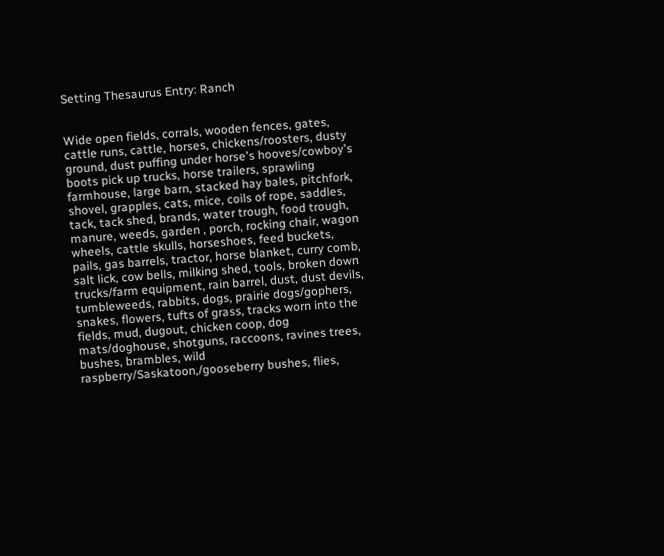Setting Thesaurus Entry: Ranch


Wide open fields, corrals, wooden fences, gates, cattle runs, cattle, horses, chickens/roosters, dusty ground, dust puffing under horse's hooves/cowboy's boots pick up trucks, horse trailers, sprawling farmhouse, large barn, stacked hay bales, pitchfork, shovel, grapples, cats, mice, coils of rope, saddles, tack, tack shed, brands, water trough, food trough, manure, weeds, garden , porch, rocking chair, wagon wheels, cattle skulls, horseshoes, feed buckets, pails, gas barrels, tractor, horse blanket, curry comb, salt lick, cow bells, milking shed, tools, broken down trucks/farm equipment, rain barrel, dust, dust devils, tumbleweeds, rabbits, dogs, prairie dogs/gophers, snakes, flowers, tufts of grass, tracks worn into the fields, mud, dugout, chicken coop, dog mats/doghouse, shotguns, raccoons, ravines trees, bushes, brambles, wild raspberry/Saskatoon,/gooseberry bushes, flies,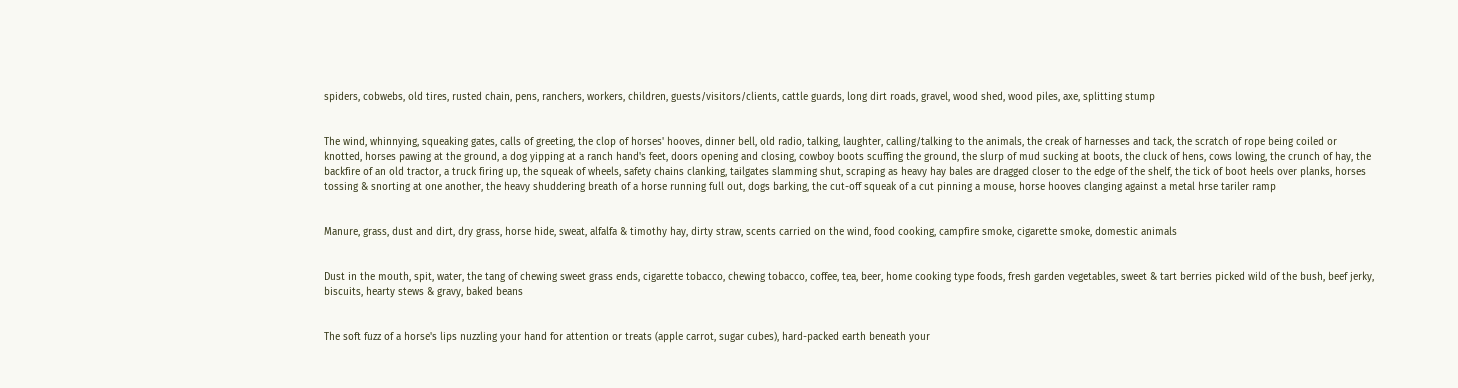spiders, cobwebs, old tires, rusted chain, pens, ranchers, workers, children, guests/visitors/clients, cattle guards, long dirt roads, gravel, wood shed, wood piles, axe, splitting stump


The wind, whinnying, squeaking gates, calls of greeting, the clop of horses' hooves, dinner bell, old radio, talking, laughter, calling/talking to the animals, the creak of harnesses and tack, the scratch of rope being coiled or knotted, horses pawing at the ground, a dog yipping at a ranch hand's feet, doors opening and closing, cowboy boots scuffing the ground, the slurp of mud sucking at boots, the cluck of hens, cows lowing, the crunch of hay, the backfire of an old tractor, a truck firing up, the squeak of wheels, safety chains clanking, tailgates slamming shut, scraping as heavy hay bales are dragged closer to the edge of the shelf, the tick of boot heels over planks, horses tossing & snorting at one another, the heavy shuddering breath of a horse running full out, dogs barking, the cut-off squeak of a cut pinning a mouse, horse hooves clanging against a metal hrse tariler ramp


Manure, grass, dust and dirt, dry grass, horse hide, sweat, alfalfa & timothy hay, dirty straw, scents carried on the wind, food cooking, campfire smoke, cigarette smoke, domestic animals


Dust in the mouth, spit, water, the tang of chewing sweet grass ends, cigarette tobacco, chewing tobacco, coffee, tea, beer, home cooking type foods, fresh garden vegetables, sweet & tart berries picked wild of the bush, beef jerky, biscuits, hearty stews & gravy, baked beans


The soft fuzz of a horse's lips nuzzling your hand for attention or treats (apple carrot, sugar cubes), hard-packed earth beneath your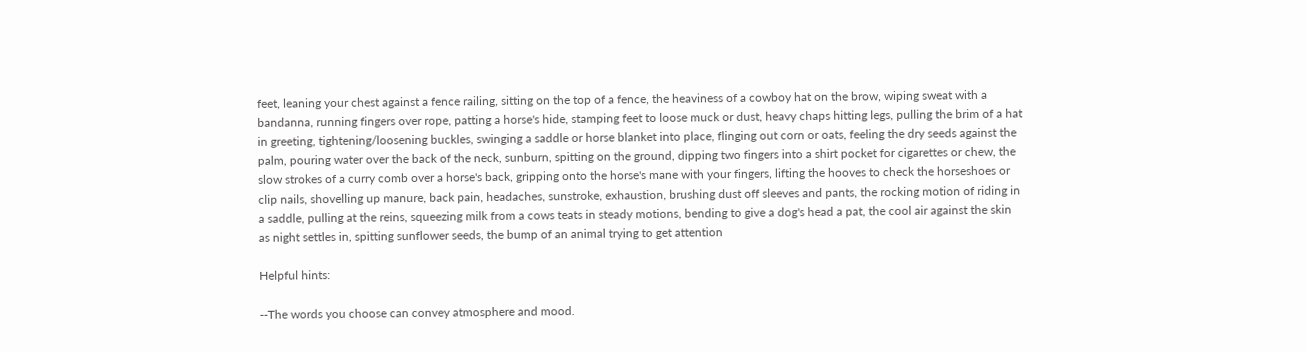feet, leaning your chest against a fence railing, sitting on the top of a fence, the heaviness of a cowboy hat on the brow, wiping sweat with a bandanna, running fingers over rope, patting a horse's hide, stamping feet to loose muck or dust, heavy chaps hitting legs, pulling the brim of a hat in greeting, tightening/loosening buckles, swinging a saddle or horse blanket into place, flinging out corn or oats, feeling the dry seeds against the palm, pouring water over the back of the neck, sunburn, spitting on the ground, dipping two fingers into a shirt pocket for cigarettes or chew, the slow strokes of a curry comb over a horse's back, gripping onto the horse's mane with your fingers, lifting the hooves to check the horseshoes or clip nails, shovelling up manure, back pain, headaches, sunstroke, exhaustion, brushing dust off sleeves and pants, the rocking motion of riding in a saddle, pulling at the reins, squeezing milk from a cows teats in steady motions, bending to give a dog's head a pat, the cool air against the skin as night settles in, spitting sunflower seeds, the bump of an animal trying to get attention

Helpful hints:

--The words you choose can convey atmosphere and mood.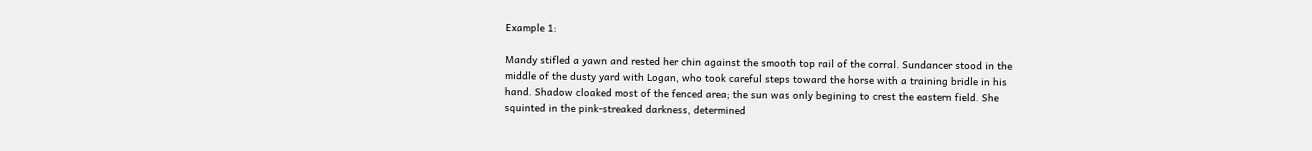Example 1:

Mandy stifled a yawn and rested her chin against the smooth top rail of the corral. Sundancer stood in the middle of the dusty yard with Logan, who took careful steps toward the horse with a training bridle in his hand. Shadow cloaked most of the fenced area; the sun was only begining to crest the eastern field. She squinted in the pink-streaked darkness, determined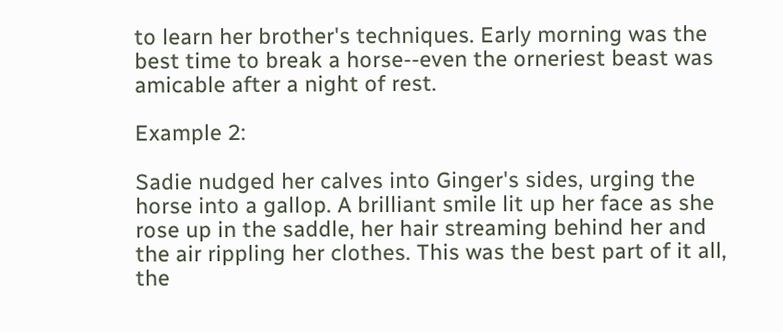to learn her brother's techniques. Early morning was the best time to break a horse--even the orneriest beast was amicable after a night of rest.

Example 2:

Sadie nudged her calves into Ginger's sides, urging the horse into a gallop. A brilliant smile lit up her face as she rose up in the saddle, her hair streaming behind her and the air rippling her clothes. This was the best part of it all, the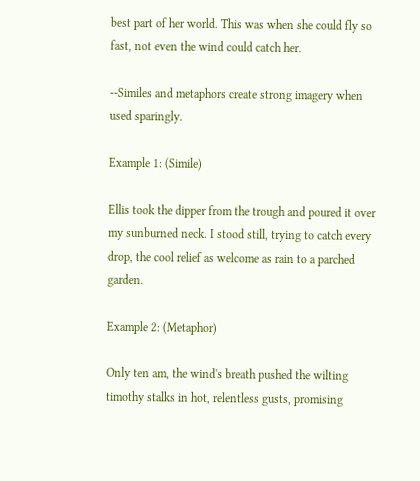best part of her world. This was when she could fly so fast, not even the wind could catch her.

--Similes and metaphors create strong imagery when used sparingly.

Example 1: (Simile)

Ellis took the dipper from the trough and poured it over my sunburned neck. I stood still, trying to catch every drop, the cool relief as welcome as rain to a parched garden.

Example 2: (Metaphor)

Only ten am, the wind's breath pushed the wilting timothy stalks in hot, relentless gusts, promising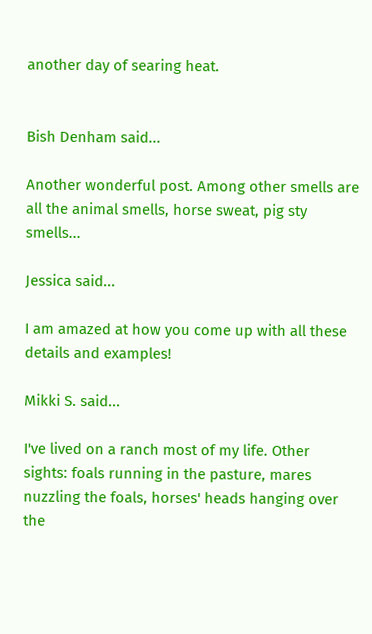another day of searing heat.


Bish Denham said...

Another wonderful post. Among other smells are all the animal smells, horse sweat, pig sty smells...

Jessica said...

I am amazed at how you come up with all these details and examples!

Mikki S. said...

I've lived on a ranch most of my life. Other sights: foals running in the pasture, mares nuzzling the foals, horses' heads hanging over the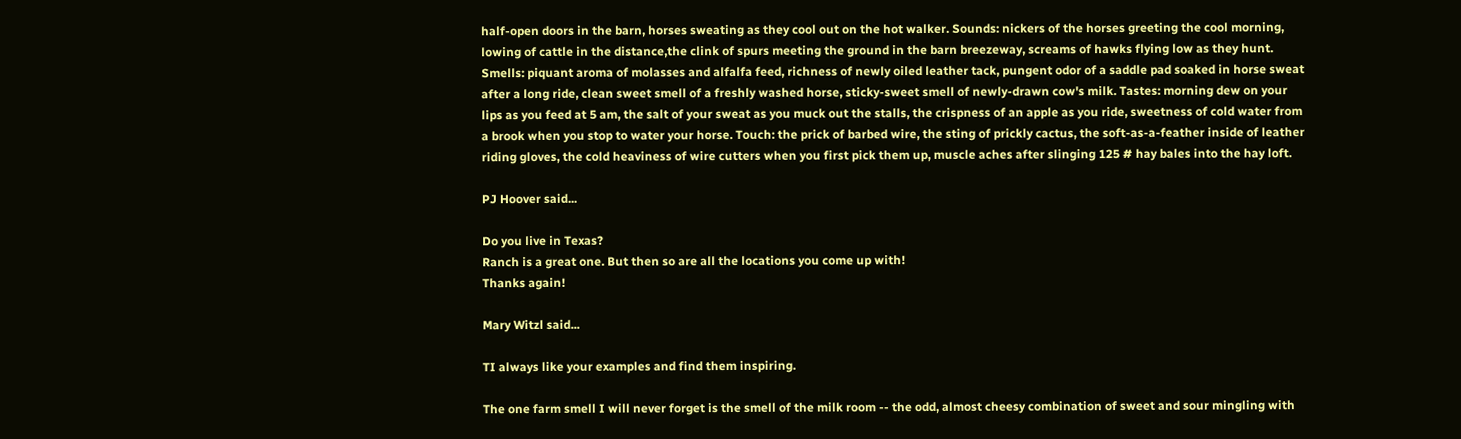half-open doors in the barn, horses sweating as they cool out on the hot walker. Sounds: nickers of the horses greeting the cool morning, lowing of cattle in the distance,the clink of spurs meeting the ground in the barn breezeway, screams of hawks flying low as they hunt. Smells: piquant aroma of molasses and alfalfa feed, richness of newly oiled leather tack, pungent odor of a saddle pad soaked in horse sweat after a long ride, clean sweet smell of a freshly washed horse, sticky-sweet smell of newly-drawn cow's milk. Tastes: morning dew on your lips as you feed at 5 am, the salt of your sweat as you muck out the stalls, the crispness of an apple as you ride, sweetness of cold water from a brook when you stop to water your horse. Touch: the prick of barbed wire, the sting of prickly cactus, the soft-as-a-feather inside of leather riding gloves, the cold heaviness of wire cutters when you first pick them up, muscle aches after slinging 125 # hay bales into the hay loft.

PJ Hoover said...

Do you live in Texas?
Ranch is a great one. But then so are all the locations you come up with!
Thanks again!

Mary Witzl said...

TI always like your examples and find them inspiring.

The one farm smell I will never forget is the smell of the milk room -- the odd, almost cheesy combination of sweet and sour mingling with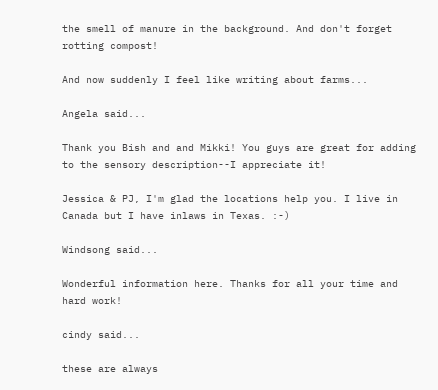the smell of manure in the background. And don't forget rotting compost!

And now suddenly I feel like writing about farms...

Angela said...

Thank you Bish and and Mikki! You guys are great for adding to the sensory description--I appreciate it!

Jessica & PJ, I'm glad the locations help you. I live in Canada but I have inlaws in Texas. :-)

Windsong said...

Wonderful information here. Thanks for all your time and hard work!

cindy said...

these are always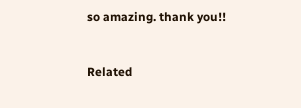so amazing. thank you!!


Related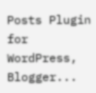Posts Plugin for WordPress, Blogger...